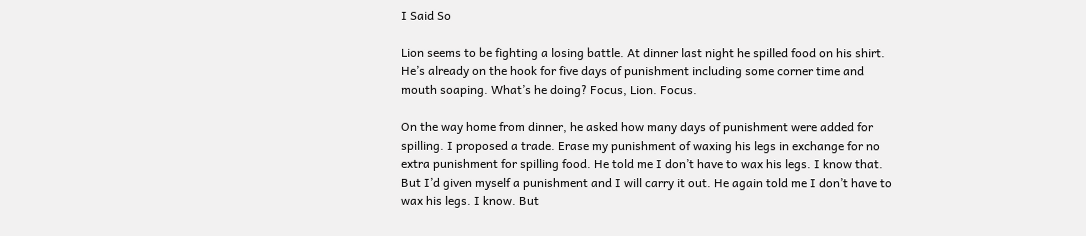I Said So

Lion seems to be fighting a losing battle. At dinner last night he spilled food on his shirt. He’s already on the hook for five days of punishment including some corner time and mouth soaping. What’s he doing? Focus, Lion. Focus.

On the way home from dinner, he asked how many days of punishment were added for spilling. I proposed a trade. Erase my punishment of waxing his legs in exchange for no extra punishment for spilling food. He told me I don’t have to wax his legs. I know that. But I’d given myself a punishment and I will carry it out. He again told me I don’t have to wax his legs. I know. But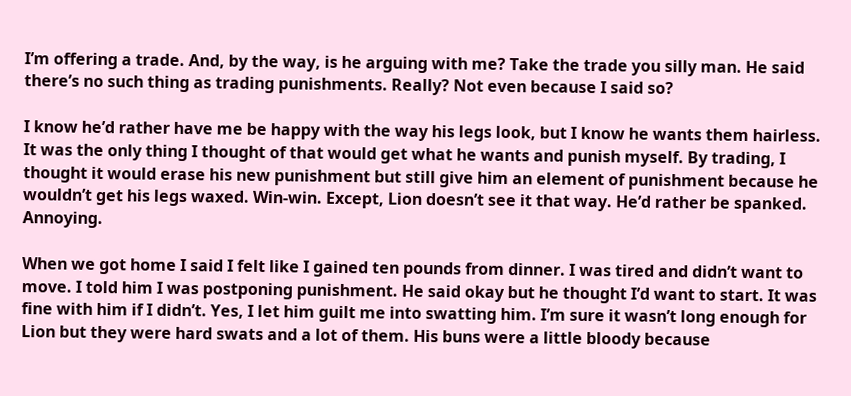I’m offering a trade. And, by the way, is he arguing with me? Take the trade you silly man. He said there’s no such thing as trading punishments. Really? Not even because I said so?

I know he’d rather have me be happy with the way his legs look, but I know he wants them hairless. It was the only thing I thought of that would get what he wants and punish myself. By trading, I thought it would erase his new punishment but still give him an element of punishment because he wouldn’t get his legs waxed. Win-win. Except, Lion doesn’t see it that way. He’d rather be spanked. Annoying.

When we got home I said I felt like I gained ten pounds from dinner. I was tired and didn’t want to move. I told him I was postponing punishment. He said okay but he thought I’d want to start. It was fine with him if I didn’t. Yes, I let him guilt me into swatting him. I’m sure it wasn’t long enough for Lion but they were hard swats and a lot of them. His buns were a little bloody because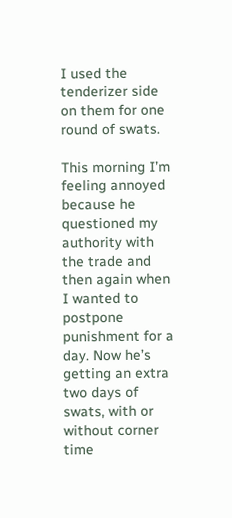I used the tenderizer side on them for one round of swats.

This morning I’m feeling annoyed because he questioned my authority with the trade and then again when I wanted to postpone punishment for a day. Now he’s getting an extra two days of swats, with or without corner time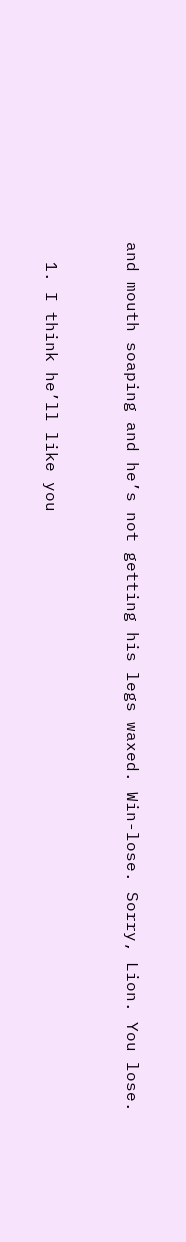and mouth soaping and he’s not getting his legs waxed. Win-lose. Sorry, Lion. You lose.


  1. I think he’ll like you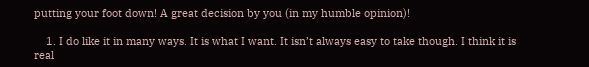putting your foot down! A great decision by you (in my humble opinion)!

    1. I do like it in many ways. It is what I want. It isn’t always easy to take though. I think it is real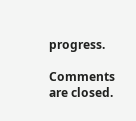progress.

Comments are closed.